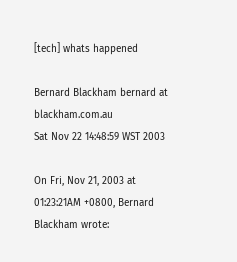[tech] whats happened

Bernard Blackham bernard at blackham.com.au
Sat Nov 22 14:48:59 WST 2003

On Fri, Nov 21, 2003 at 01:23:21AM +0800, Bernard Blackham wrote: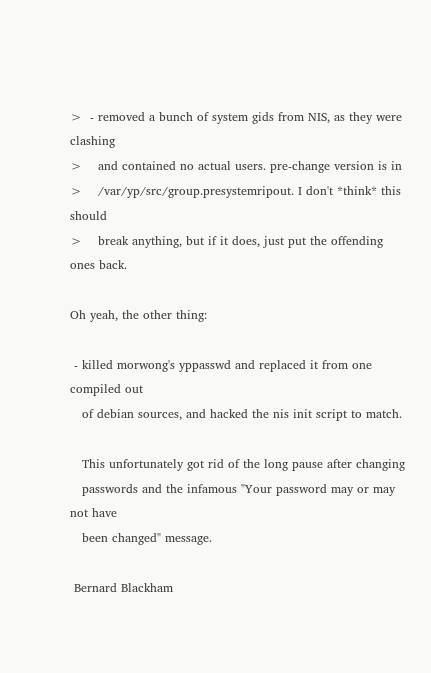>  - removed a bunch of system gids from NIS, as they were clashing
>    and contained no actual users. pre-change version is in
>    /var/yp/src/group.presystemripout. I don't *think* this should
>    break anything, but if it does, just put the offending ones back.

Oh yeah, the other thing:

 - killed morwong's yppasswd and replaced it from one compiled out
   of debian sources, and hacked the nis init script to match.

   This unfortunately got rid of the long pause after changing
   passwords and the infamous "Your password may or may not have
   been changed" message.

 Bernard Blackham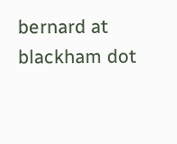bernard at blackham dot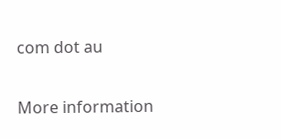com dot au

More information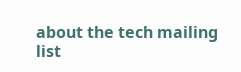about the tech mailing list